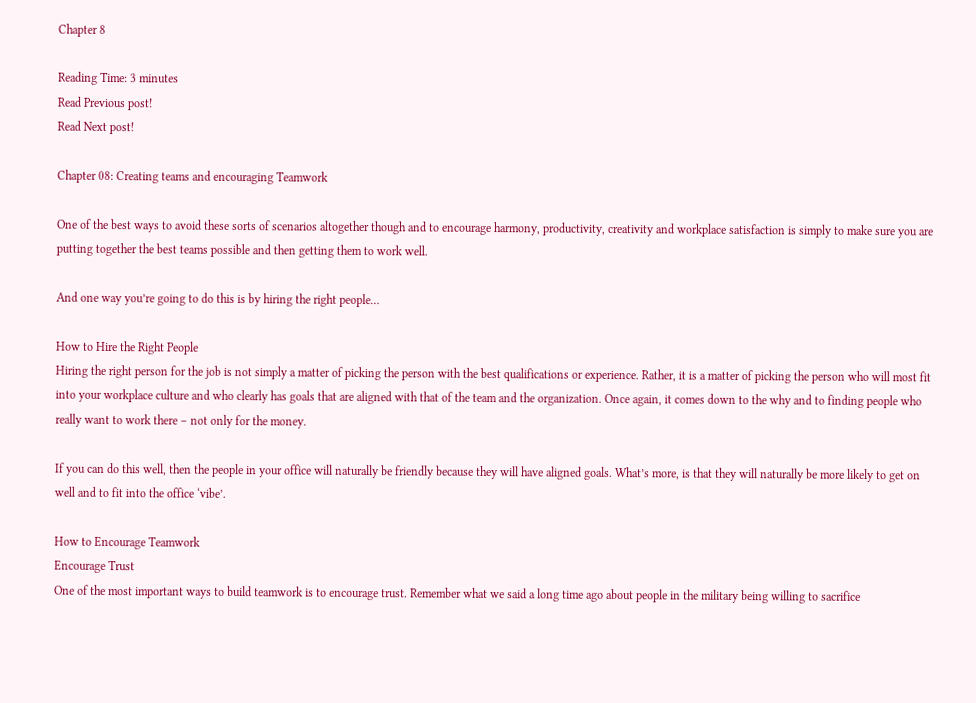Chapter 8

Reading Time: 3 minutes
Read Previous post!
Read Next post!

Chapter 08: Creating teams and encouraging Teamwork

One of the best ways to avoid these sorts of scenarios altogether though and to encourage harmony, productivity, creativity and workplace satisfaction is simply to make sure you are putting together the best teams possible and then getting them to work well.

And one way you’re going to do this is by hiring the right people…

How to Hire the Right People
Hiring the right person for the job is not simply a matter of picking the person with the best qualifications or experience. Rather, it is a matter of picking the person who will most fit into your workplace culture and who clearly has goals that are aligned with that of the team and the organization. Once again, it comes down to the why and to finding people who really want to work there – not only for the money.

If you can do this well, then the people in your office will naturally be friendly because they will have aligned goals. What’s more, is that they will naturally be more likely to get on well and to fit into the office ‘vibe’.

How to Encourage Teamwork
Encourage Trust
One of the most important ways to build teamwork is to encourage trust. Remember what we said a long time ago about people in the military being willing to sacrifice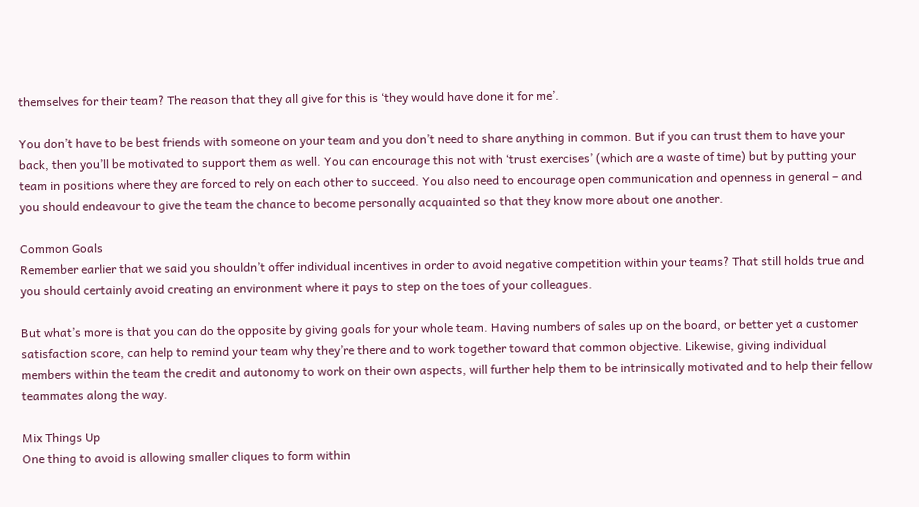themselves for their team? The reason that they all give for this is ‘they would have done it for me’.

You don’t have to be best friends with someone on your team and you don’t need to share anything in common. But if you can trust them to have your back, then you’ll be motivated to support them as well. You can encourage this not with ‘trust exercises’ (which are a waste of time) but by putting your team in positions where they are forced to rely on each other to succeed. You also need to encourage open communication and openness in general – and you should endeavour to give the team the chance to become personally acquainted so that they know more about one another.

Common Goals
Remember earlier that we said you shouldn’t offer individual incentives in order to avoid negative competition within your teams? That still holds true and you should certainly avoid creating an environment where it pays to step on the toes of your colleagues.

But what’s more is that you can do the opposite by giving goals for your whole team. Having numbers of sales up on the board, or better yet a customer satisfaction score, can help to remind your team why they’re there and to work together toward that common objective. Likewise, giving individual members within the team the credit and autonomy to work on their own aspects, will further help them to be intrinsically motivated and to help their fellow teammates along the way.

Mix Things Up
One thing to avoid is allowing smaller cliques to form within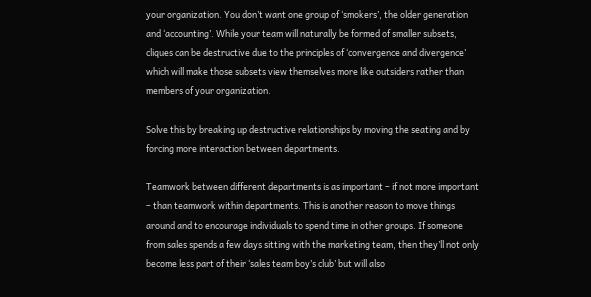your organization. You don’t want one group of ‘smokers’, the older generation and ‘accounting’. While your team will naturally be formed of smaller subsets, cliques can be destructive due to the principles of ‘convergence and divergence’ which will make those subsets view themselves more like outsiders rather than members of your organization.

Solve this by breaking up destructive relationships by moving the seating and by forcing more interaction between departments.

Teamwork between different departments is as important – if not more important – than teamwork within departments. This is another reason to move things around and to encourage individuals to spend time in other groups. If someone from sales spends a few days sitting with the marketing team, then they’ll not only become less part of their ‘sales team boy’s club’ but will also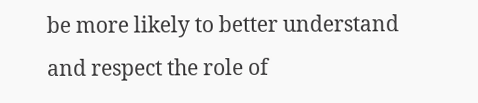be more likely to better understand and respect the role of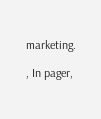marketing.

, In pager,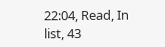22:04, Read, In list, 43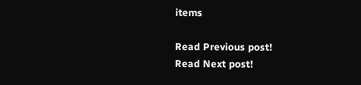items

Read Previous post!
Read Next post!